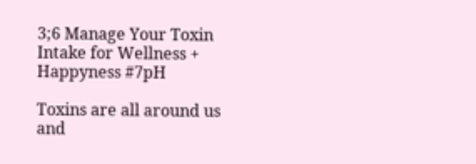3;6 Manage Your Toxin Intake for Wellness + Happyness #7pH

Toxins are all around us and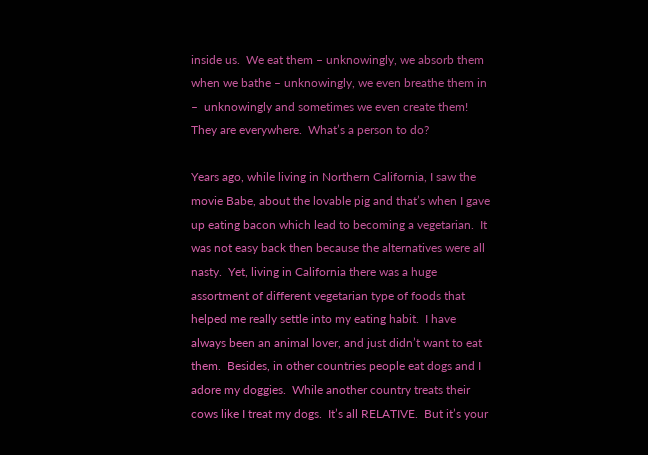inside us.  We eat them – unknowingly, we absorb them when we bathe – unknowingly, we even breathe them in –  unknowingly and sometimes we even create them!  They are everywhere.  What’s a person to do?

Years ago, while living in Northern California, I saw the movie Babe, about the lovable pig and that’s when I gave up eating bacon which lead to becoming a vegetarian.  It was not easy back then because the alternatives were all nasty.  Yet, living in California there was a huge assortment of different vegetarian type of foods that helped me really settle into my eating habit.  I have always been an animal lover, and just didn’t want to eat them.  Besides, in other countries people eat dogs and I adore my doggies.  While another country treats their cows like I treat my dogs.  It’s all RELATIVE.  But it’s your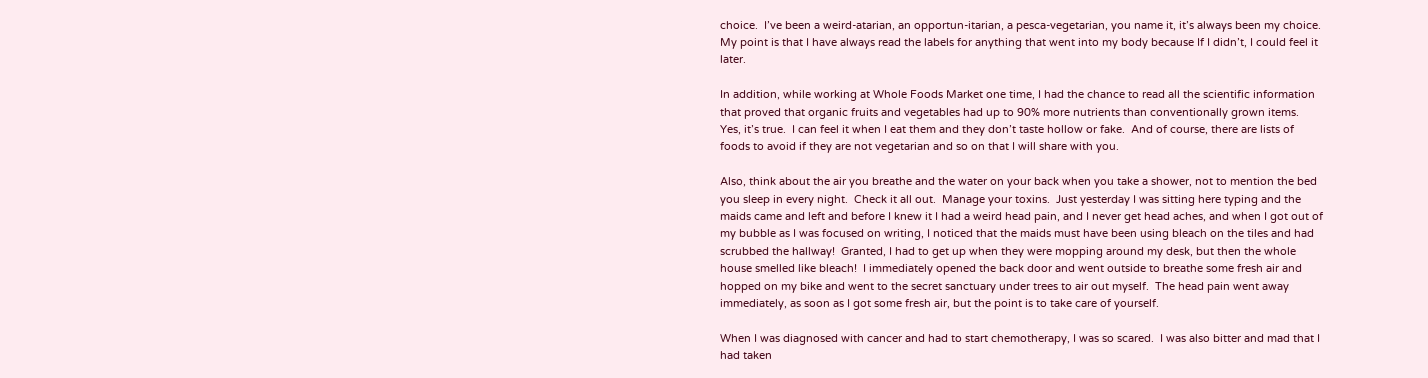choice.  I’ve been a weird-atarian, an opportun-itarian, a pesca-vegetarian, you name it, it’s always been my choice.  My point is that I have always read the labels for anything that went into my body because If I didn’t, I could feel it later.

In addition, while working at Whole Foods Market one time, I had the chance to read all the scientific information that proved that organic fruits and vegetables had up to 90% more nutrients than conventionally grown items.  Yes, it’s true.  I can feel it when I eat them and they don’t taste hollow or fake.  And of course, there are lists of foods to avoid if they are not vegetarian and so on that I will share with you.

Also, think about the air you breathe and the water on your back when you take a shower, not to mention the bed you sleep in every night.  Check it all out.  Manage your toxins.  Just yesterday I was sitting here typing and the maids came and left and before I knew it I had a weird head pain, and I never get head aches, and when I got out of my bubble as I was focused on writing, I noticed that the maids must have been using bleach on the tiles and had scrubbed the hallway!  Granted, I had to get up when they were mopping around my desk, but then the whole house smelled like bleach!  I immediately opened the back door and went outside to breathe some fresh air and hopped on my bike and went to the secret sanctuary under trees to air out myself.  The head pain went away immediately, as soon as I got some fresh air, but the point is to take care of yourself.

When I was diagnosed with cancer and had to start chemotherapy, I was so scared.  I was also bitter and mad that I had taken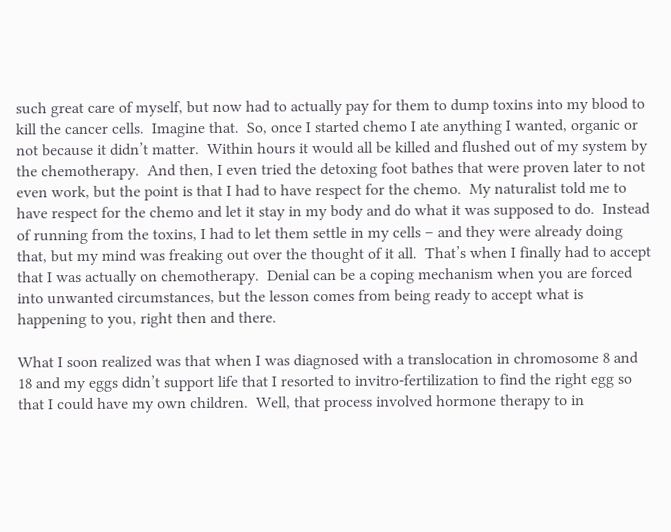such great care of myself, but now had to actually pay for them to dump toxins into my blood to kill the cancer cells.  Imagine that.  So, once I started chemo I ate anything I wanted, organic or not because it didn’t matter.  Within hours it would all be killed and flushed out of my system by the chemotherapy.  And then, I even tried the detoxing foot bathes that were proven later to not even work, but the point is that I had to have respect for the chemo.  My naturalist told me to have respect for the chemo and let it stay in my body and do what it was supposed to do.  Instead of running from the toxins, I had to let them settle in my cells – and they were already doing that, but my mind was freaking out over the thought of it all.  That’s when I finally had to accept that I was actually on chemotherapy.  Denial can be a coping mechanism when you are forced into unwanted circumstances, but the lesson comes from being ready to accept what is happening to you, right then and there.

What I soon realized was that when I was diagnosed with a translocation in chromosome 8 and 18 and my eggs didn’t support life that I resorted to invitro-fertilization to find the right egg so that I could have my own children.  Well, that process involved hormone therapy to in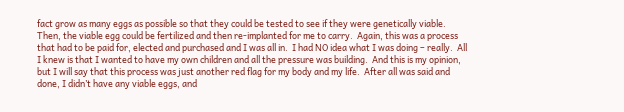fact grow as many eggs as possible so that they could be tested to see if they were genetically viable.  Then, the viable egg could be fertilized and then re-implanted for me to carry.  Again, this was a process that had to be paid for, elected and purchased and I was all in.  I had NO idea what I was doing – really.  All I knew is that I wanted to have my own children and all the pressure was building.  And this is my opinion, but I will say that this process was just another red flag for my body and my life.  After all was said and done, I didn’t have any viable eggs, and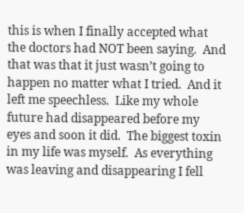this is when I finally accepted what the doctors had NOT been saying.  And that was that it just wasn’t going to happen no matter what I tried.  And it left me speechless.  Like my whole future had disappeared before my eyes and soon it did.  The biggest toxin in my life was myself.  As everything was leaving and disappearing I fell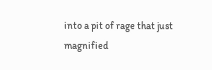into a pit of rage that just magnified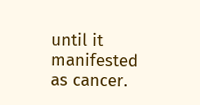until it manifested as cancer.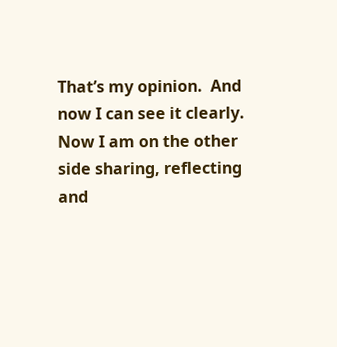That’s my opinion.  And now I can see it clearly.  Now I am on the other side sharing, reflecting and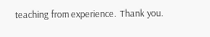teaching from experience.  Thank you.